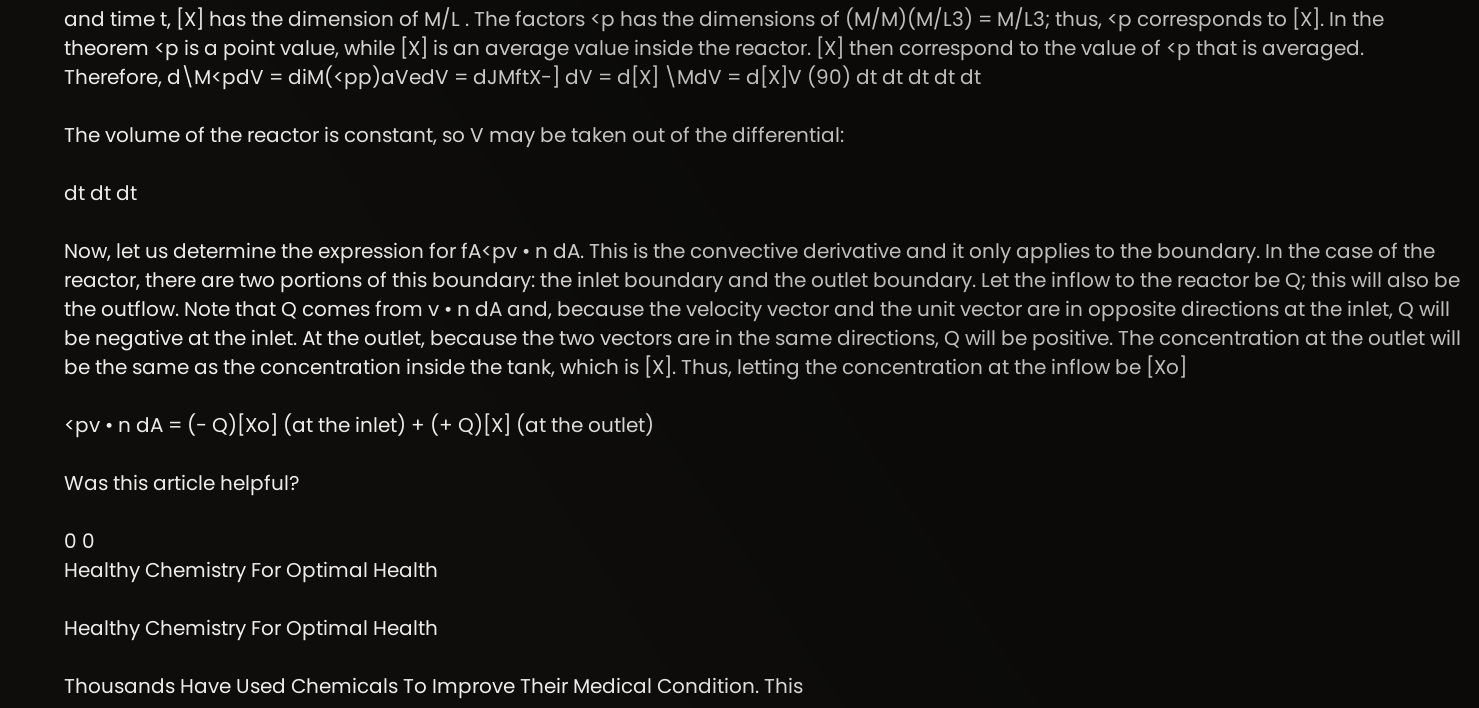and time t, [X] has the dimension of M/L . The factors <p has the dimensions of (M/M)(M/L3) = M/L3; thus, <p corresponds to [X]. In the theorem <p is a point value, while [X] is an average value inside the reactor. [X] then correspond to the value of <p that is averaged. Therefore, d\M<pdV = diM(<pp)aVedV = dJMftX-] dV = d[X] \MdV = d[X]V (90) dt dt dt dt dt

The volume of the reactor is constant, so V may be taken out of the differential:

dt dt dt

Now, let us determine the expression for fA<pv • n dA. This is the convective derivative and it only applies to the boundary. In the case of the reactor, there are two portions of this boundary: the inlet boundary and the outlet boundary. Let the inflow to the reactor be Q; this will also be the outflow. Note that Q comes from v • n dA and, because the velocity vector and the unit vector are in opposite directions at the inlet, Q will be negative at the inlet. At the outlet, because the two vectors are in the same directions, Q will be positive. The concentration at the outlet will be the same as the concentration inside the tank, which is [X]. Thus, letting the concentration at the inflow be [Xo]

<pv • n dA = (- Q)[Xo] (at the inlet) + (+ Q)[X] (at the outlet)

Was this article helpful?

0 0
Healthy Chemistry For Optimal Health

Healthy Chemistry For Optimal Health

Thousands Have Used Chemicals To Improve Their Medical Condition. This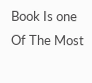Book Is one Of The Most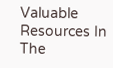Valuable Resources In The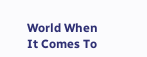World When It Comes To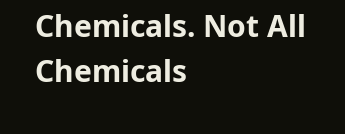Chemicals. Not All Chemicals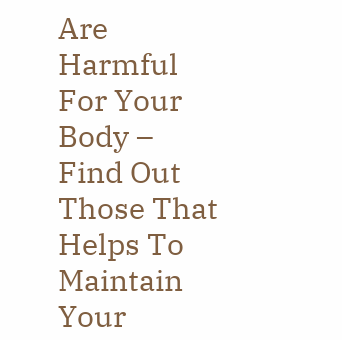Are Harmful For Your Body – Find Out Those That Helps To Maintain Your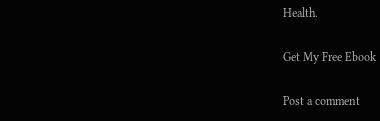Health.

Get My Free Ebook

Post a comment